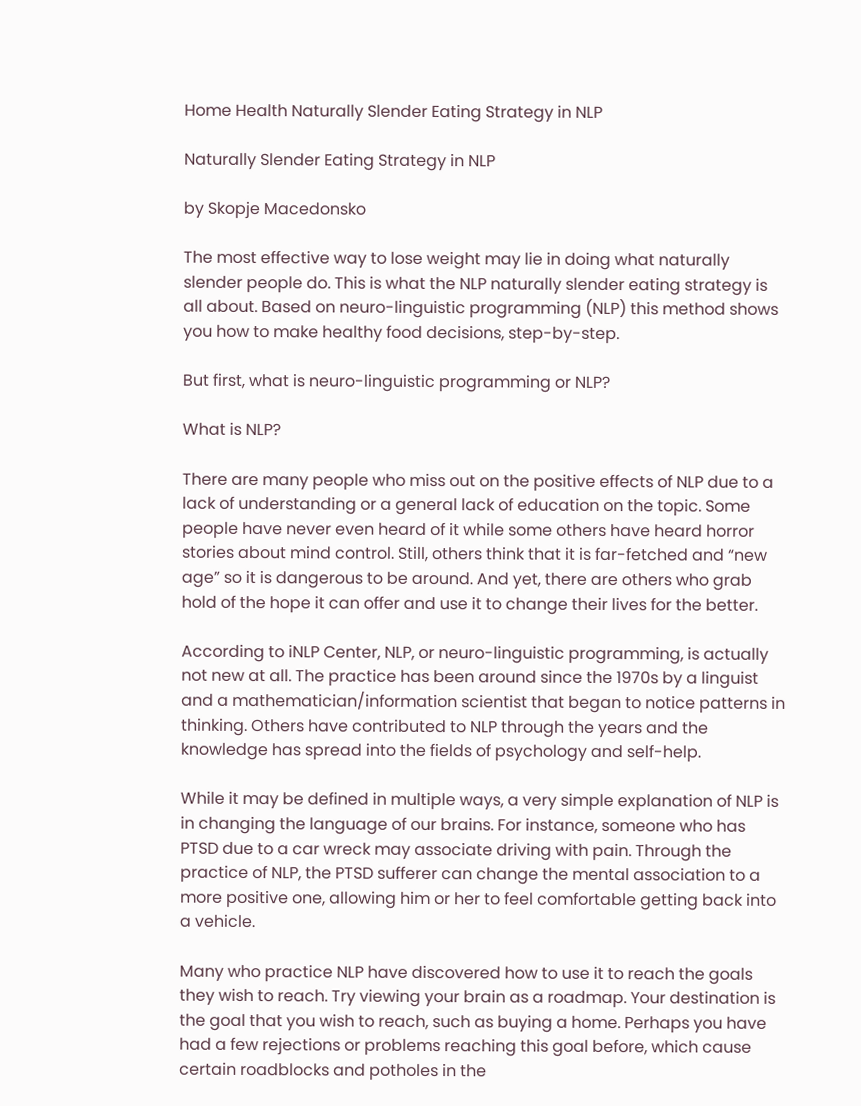Home Health Naturally Slender Eating Strategy in NLP

Naturally Slender Eating Strategy in NLP

by Skopje Macedonsko

The most effective way to lose weight may lie in doing what naturally slender people do. This is what the NLP naturally slender eating strategy is all about. Based on neuro-linguistic programming (NLP) this method shows you how to make healthy food decisions, step-by-step.

But first, what is neuro-linguistic programming or NLP?

What is NLP?

There are many people who miss out on the positive effects of NLP due to a lack of understanding or a general lack of education on the topic. Some people have never even heard of it while some others have heard horror stories about mind control. Still, others think that it is far-fetched and “new age” so it is dangerous to be around. And yet, there are others who grab hold of the hope it can offer and use it to change their lives for the better.

According to iNLP Center, NLP, or neuro-linguistic programming, is actually not new at all. The practice has been around since the 1970s by a linguist and a mathematician/information scientist that began to notice patterns in thinking. Others have contributed to NLP through the years and the knowledge has spread into the fields of psychology and self-help.

While it may be defined in multiple ways, a very simple explanation of NLP is in changing the language of our brains. For instance, someone who has PTSD due to a car wreck may associate driving with pain. Through the practice of NLP, the PTSD sufferer can change the mental association to a more positive one, allowing him or her to feel comfortable getting back into a vehicle.

Many who practice NLP have discovered how to use it to reach the goals they wish to reach. Try viewing your brain as a roadmap. Your destination is the goal that you wish to reach, such as buying a home. Perhaps you have had a few rejections or problems reaching this goal before, which cause certain roadblocks and potholes in the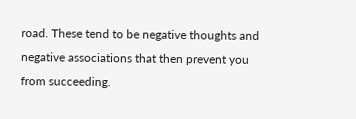road. These tend to be negative thoughts and negative associations that then prevent you from succeeding.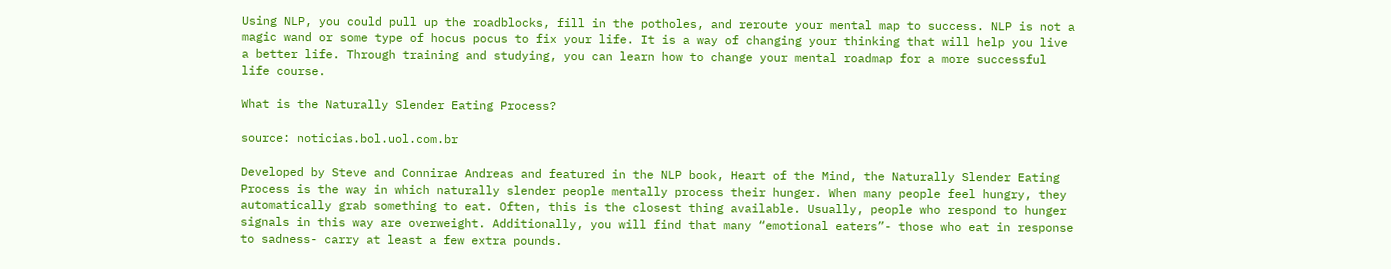Using NLP, you could pull up the roadblocks, fill in the potholes, and reroute your mental map to success. NLP is not a magic wand or some type of hocus pocus to fix your life. It is a way of changing your thinking that will help you live a better life. Through training and studying, you can learn how to change your mental roadmap for a more successful life course.

What is the Naturally Slender Eating Process?

source: noticias.bol.uol.com.br

Developed by Steve and Connirae Andreas and featured in the NLP book, Heart of the Mind, the Naturally Slender Eating Process is the way in which naturally slender people mentally process their hunger. When many people feel hungry, they automatically grab something to eat. Often, this is the closest thing available. Usually, people who respond to hunger signals in this way are overweight. Additionally, you will find that many “emotional eaters”- those who eat in response to sadness- carry at least a few extra pounds.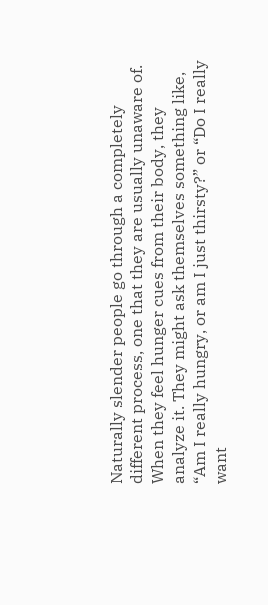Naturally slender people go through a completely different process, one that they are usually unaware of. When they feel hunger cues from their body, they analyze it. They might ask themselves something like, “Am I really hungry, or am I just thirsty?” or “Do I really want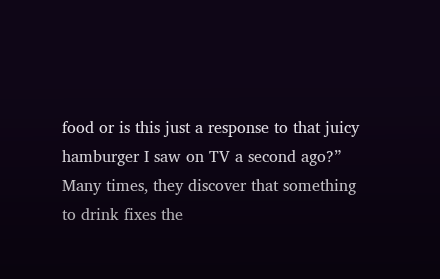food or is this just a response to that juicy hamburger I saw on TV a second ago?” Many times, they discover that something to drink fixes the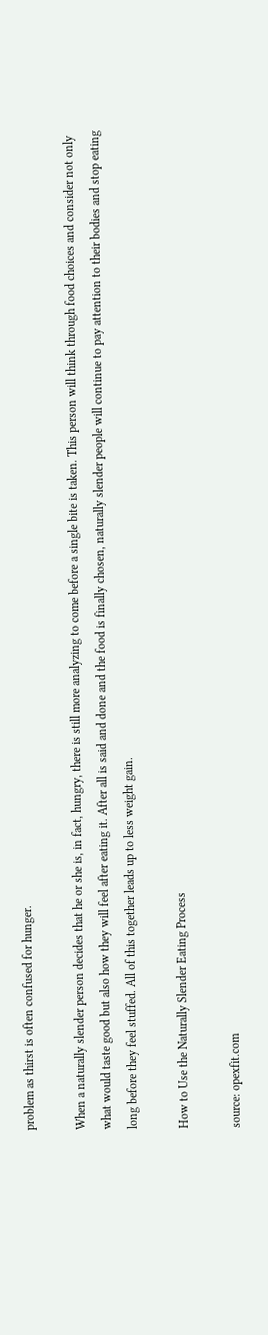problem as thirst is often confused for hunger.

When a naturally slender person decides that he or she is, in fact, hungry, there is still more analyzing to come before a single bite is taken. This person will think through food choices and consider not only what would taste good but also how they will feel after eating it. After all is said and done and the food is finally chosen, naturally slender people will continue to pay attention to their bodies and stop eating long before they feel stuffed. All of this together leads up to less weight gain.

How to Use the Naturally Slender Eating Process

source: opexfit.com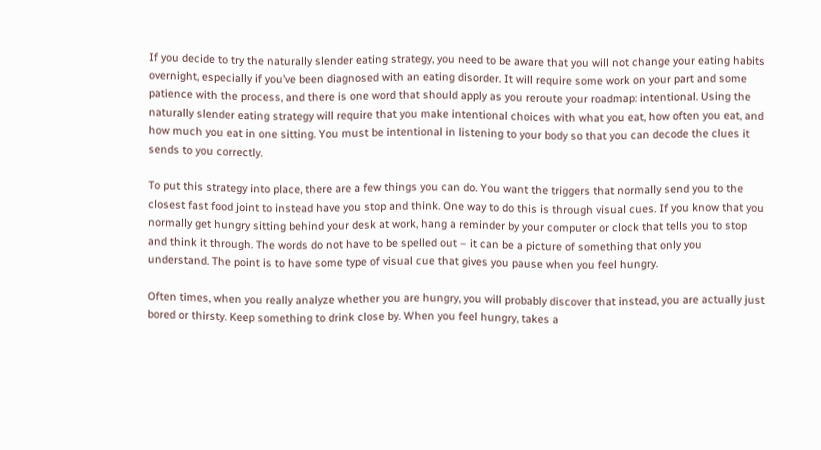If you decide to try the naturally slender eating strategy, you need to be aware that you will not change your eating habits overnight, especially if you’ve been diagnosed with an eating disorder. It will require some work on your part and some patience with the process, and there is one word that should apply as you reroute your roadmap: intentional. Using the naturally slender eating strategy will require that you make intentional choices with what you eat, how often you eat, and how much you eat in one sitting. You must be intentional in listening to your body so that you can decode the clues it sends to you correctly.

To put this strategy into place, there are a few things you can do. You want the triggers that normally send you to the closest fast food joint to instead have you stop and think. One way to do this is through visual cues. If you know that you normally get hungry sitting behind your desk at work, hang a reminder by your computer or clock that tells you to stop and think it through. The words do not have to be spelled out – it can be a picture of something that only you understand. The point is to have some type of visual cue that gives you pause when you feel hungry.

Often times, when you really analyze whether you are hungry, you will probably discover that instead, you are actually just bored or thirsty. Keep something to drink close by. When you feel hungry, takes a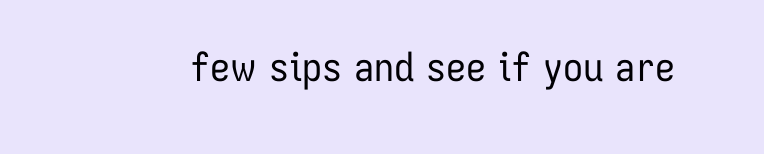few sips and see if you are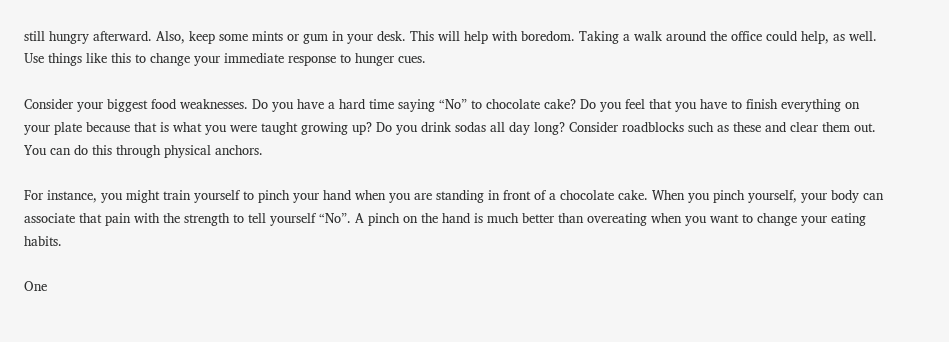still hungry afterward. Also, keep some mints or gum in your desk. This will help with boredom. Taking a walk around the office could help, as well. Use things like this to change your immediate response to hunger cues.

Consider your biggest food weaknesses. Do you have a hard time saying “No” to chocolate cake? Do you feel that you have to finish everything on your plate because that is what you were taught growing up? Do you drink sodas all day long? Consider roadblocks such as these and clear them out. You can do this through physical anchors.

For instance, you might train yourself to pinch your hand when you are standing in front of a chocolate cake. When you pinch yourself, your body can associate that pain with the strength to tell yourself “No”. A pinch on the hand is much better than overeating when you want to change your eating habits.

One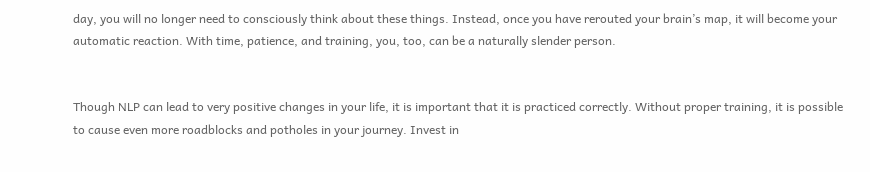day, you will no longer need to consciously think about these things. Instead, once you have rerouted your brain’s map, it will become your automatic reaction. With time, patience, and training, you, too, can be a naturally slender person.


Though NLP can lead to very positive changes in your life, it is important that it is practiced correctly. Without proper training, it is possible to cause even more roadblocks and potholes in your journey. Invest in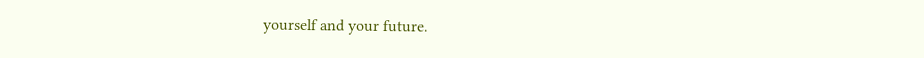yourself and your future.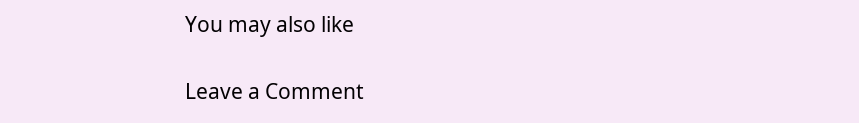You may also like

Leave a Comment